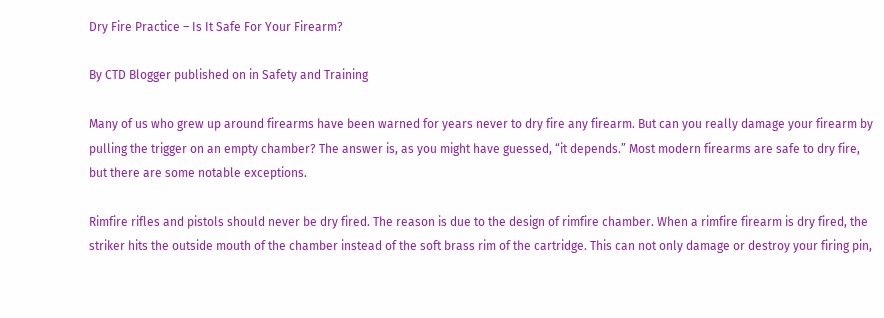Dry Fire Practice – Is It Safe For Your Firearm?

By CTD Blogger published on in Safety and Training

Many of us who grew up around firearms have been warned for years never to dry fire any firearm. But can you really damage your firearm by pulling the trigger on an empty chamber? The answer is, as you might have guessed, “it depends.” Most modern firearms are safe to dry fire, but there are some notable exceptions.

Rimfire rifles and pistols should never be dry fired. The reason is due to the design of rimfire chamber. When a rimfire firearm is dry fired, the striker hits the outside mouth of the chamber instead of the soft brass rim of the cartridge. This can not only damage or destroy your firing pin,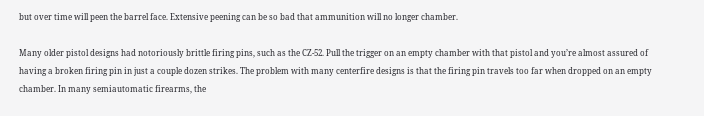but over time will peen the barrel face. Extensive peening can be so bad that ammunition will no longer chamber.

Many older pistol designs had notoriously brittle firing pins, such as the CZ-52. Pull the trigger on an empty chamber with that pistol and you’re almost assured of having a broken firing pin in just a couple dozen strikes. The problem with many centerfire designs is that the firing pin travels too far when dropped on an empty chamber. In many semiautomatic firearms, the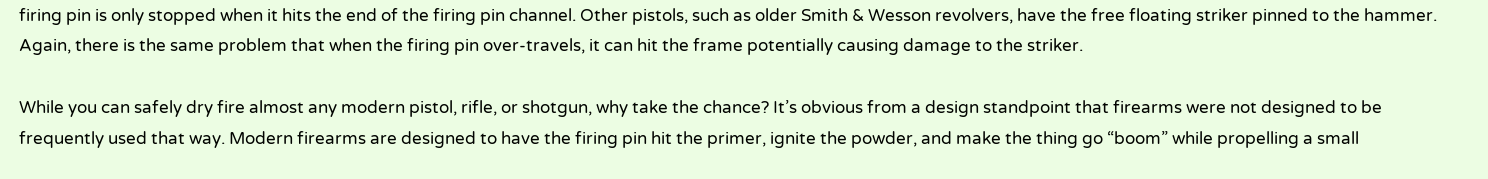firing pin is only stopped when it hits the end of the firing pin channel. Other pistols, such as older Smith & Wesson revolvers, have the free floating striker pinned to the hammer. Again, there is the same problem that when the firing pin over-travels, it can hit the frame potentially causing damage to the striker.

While you can safely dry fire almost any modern pistol, rifle, or shotgun, why take the chance? It’s obvious from a design standpoint that firearms were not designed to be frequently used that way. Modern firearms are designed to have the firing pin hit the primer, ignite the powder, and make the thing go “boom” while propelling a small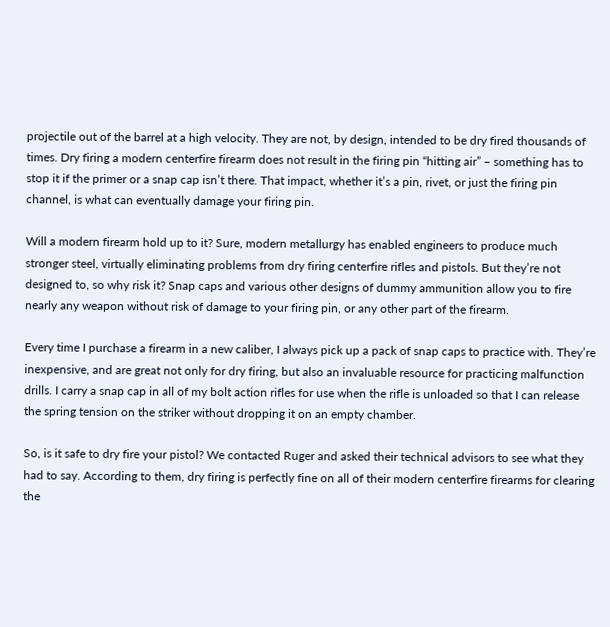projectile out of the barrel at a high velocity. They are not, by design, intended to be dry fired thousands of times. Dry firing a modern centerfire firearm does not result in the firing pin “hitting air” – something has to stop it if the primer or a snap cap isn’t there. That impact, whether it’s a pin, rivet, or just the firing pin channel, is what can eventually damage your firing pin.

Will a modern firearm hold up to it? Sure, modern metallurgy has enabled engineers to produce much stronger steel, virtually eliminating problems from dry firing centerfire rifles and pistols. But they’re not designed to, so why risk it? Snap caps and various other designs of dummy ammunition allow you to fire nearly any weapon without risk of damage to your firing pin, or any other part of the firearm.

Every time I purchase a firearm in a new caliber, I always pick up a pack of snap caps to practice with. They’re inexpensive, and are great not only for dry firing, but also an invaluable resource for practicing malfunction drills. I carry a snap cap in all of my bolt action rifles for use when the rifle is unloaded so that I can release the spring tension on the striker without dropping it on an empty chamber.

So, is it safe to dry fire your pistol? We contacted Ruger and asked their technical advisors to see what they had to say. According to them, dry firing is perfectly fine on all of their modern centerfire firearms for clearing the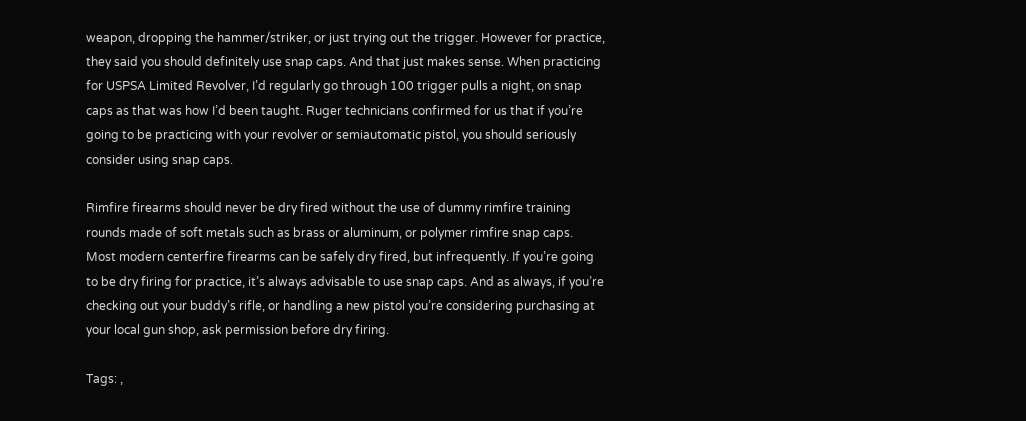weapon, dropping the hammer/striker, or just trying out the trigger. However for practice, they said you should definitely use snap caps. And that just makes sense. When practicing for USPSA Limited Revolver, I’d regularly go through 100 trigger pulls a night, on snap caps as that was how I’d been taught. Ruger technicians confirmed for us that if you’re going to be practicing with your revolver or semiautomatic pistol, you should seriously consider using snap caps.

Rimfire firearms should never be dry fired without the use of dummy rimfire training rounds made of soft metals such as brass or aluminum, or polymer rimfire snap caps. Most modern centerfire firearms can be safely dry fired, but infrequently. If you’re going to be dry firing for practice, it’s always advisable to use snap caps. And as always, if you’re checking out your buddy’s rifle, or handling a new pistol you’re considering purchasing at your local gun shop, ask permission before dry firing.

Tags: ,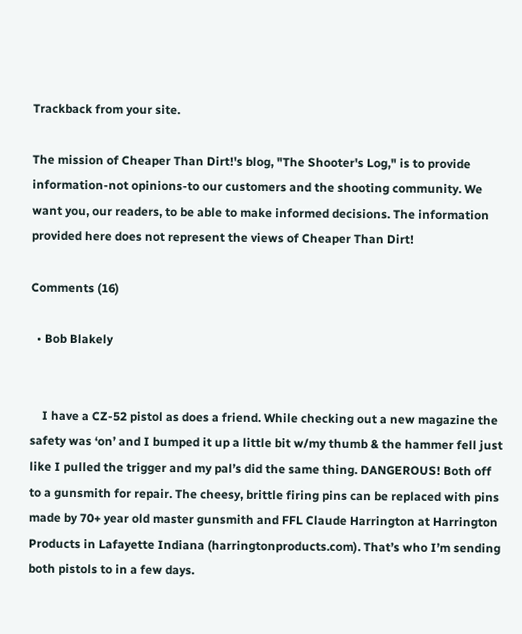Trackback from your site.

The mission of Cheaper Than Dirt!'s blog, "The Shooter's Log," is to provide information-not opinions-to our customers and the shooting community. We want you, our readers, to be able to make informed decisions. The information provided here does not represent the views of Cheaper Than Dirt!

Comments (16)

  • Bob Blakely


    I have a CZ-52 pistol as does a friend. While checking out a new magazine the safety was ‘on’ and I bumped it up a little bit w/my thumb & the hammer fell just like I pulled the trigger and my pal’s did the same thing. DANGEROUS! Both off to a gunsmith for repair. The cheesy, brittle firing pins can be replaced with pins made by 70+ year old master gunsmith and FFL Claude Harrington at Harrington Products in Lafayette Indiana (harringtonproducts.com). That’s who I’m sending both pistols to in a few days.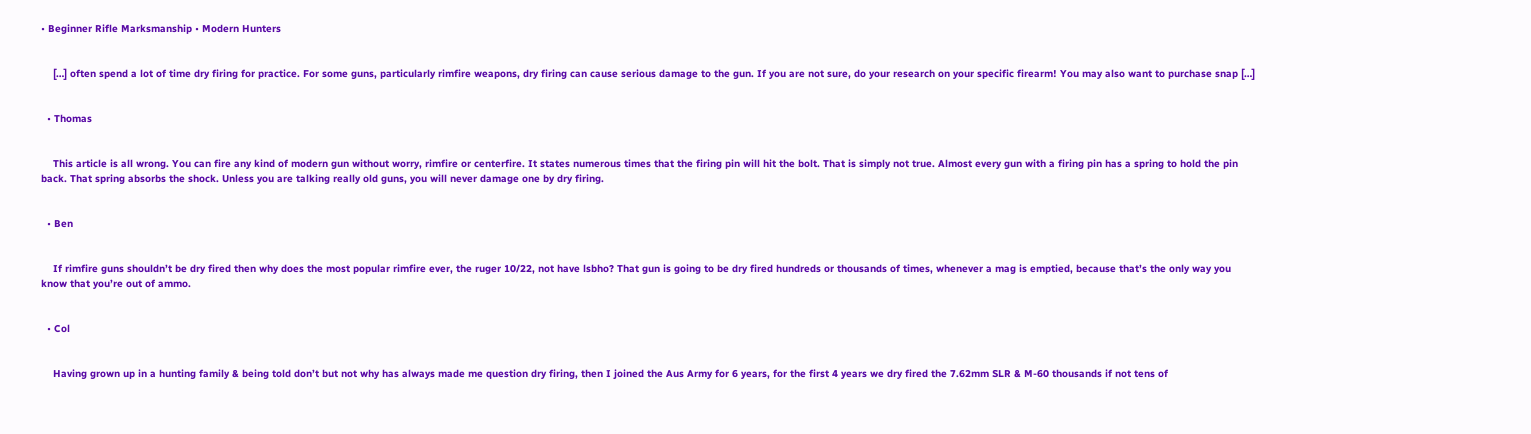• Beginner Rifle Marksmanship • Modern Hunters


    […] often spend a lot of time dry firing for practice. For some guns, particularly rimfire weapons, dry firing can cause serious damage to the gun. If you are not sure, do your research on your specific firearm! You may also want to purchase snap […]


  • Thomas


    This article is all wrong. You can fire any kind of modern gun without worry, rimfire or centerfire. It states numerous times that the firing pin will hit the bolt. That is simply not true. Almost every gun with a firing pin has a spring to hold the pin back. That spring absorbs the shock. Unless you are talking really old guns, you will never damage one by dry firing.


  • Ben


    If rimfire guns shouldn’t be dry fired then why does the most popular rimfire ever, the ruger 10/22, not have lsbho? That gun is going to be dry fired hundreds or thousands of times, whenever a mag is emptied, because that’s the only way you know that you’re out of ammo.


  • Col


    Having grown up in a hunting family & being told don’t but not why has always made me question dry firing, then I joined the Aus Army for 6 years, for the first 4 years we dry fired the 7.62mm SLR & M-60 thousands if not tens of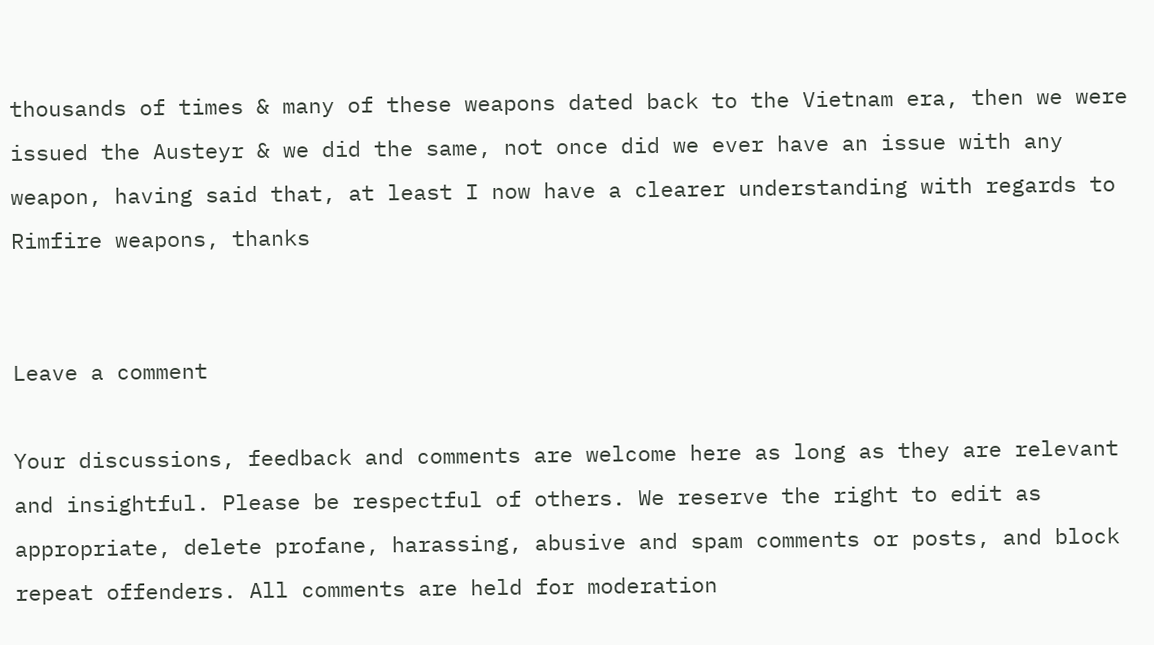thousands of times & many of these weapons dated back to the Vietnam era, then we were issued the Austeyr & we did the same, not once did we ever have an issue with any weapon, having said that, at least I now have a clearer understanding with regards to Rimfire weapons, thanks


Leave a comment

Your discussions, feedback and comments are welcome here as long as they are relevant and insightful. Please be respectful of others. We reserve the right to edit as appropriate, delete profane, harassing, abusive and spam comments or posts, and block repeat offenders. All comments are held for moderation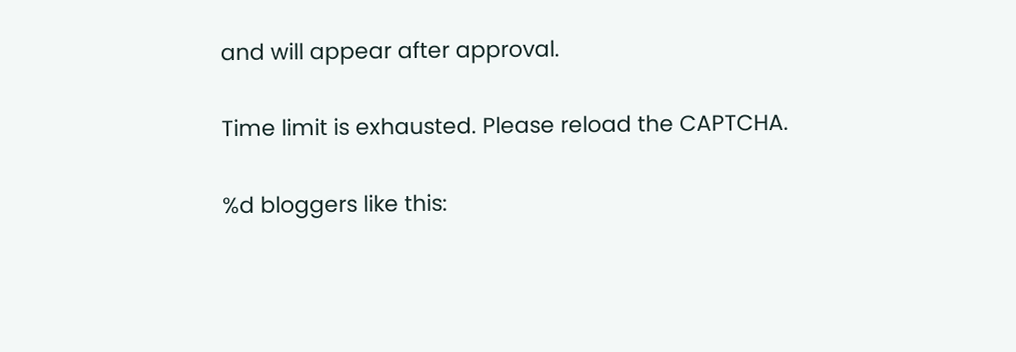and will appear after approval.

Time limit is exhausted. Please reload the CAPTCHA.

%d bloggers like this: